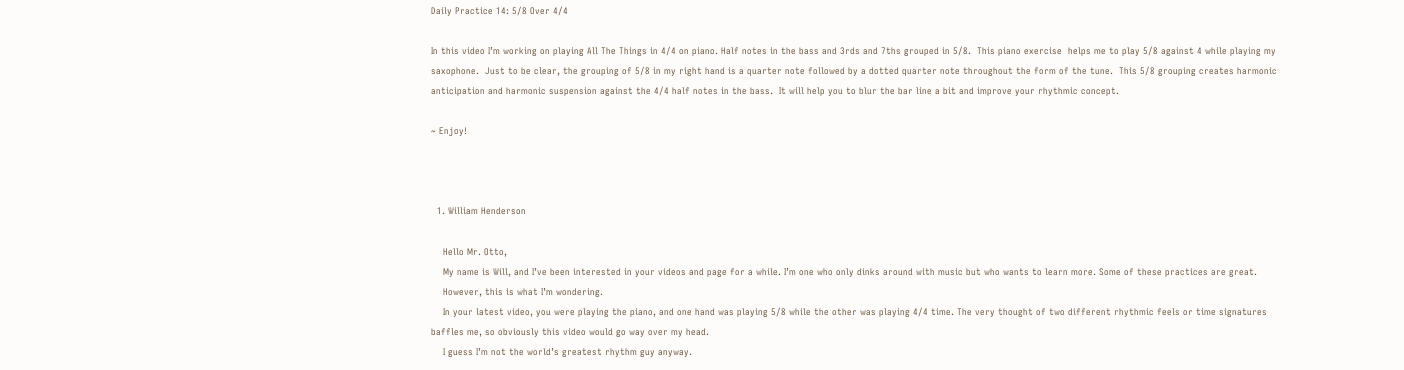Daily Practice 14: 5/8 Over 4/4

In this video I’m working on playing All The Things in 4/4 on piano. Half notes in the bass and 3rds and 7ths grouped in 5/8.  This piano exercise  helps me to play 5/8 against 4 while playing my saxophone.  Just to be clear, the grouping of 5/8 in my right hand is a quarter note followed by a dotted quarter note throughout the form of the tune.  This 5/8 grouping creates harmonic anticipation and harmonic suspension against the 4/4 half notes in the bass.  It will help you to blur the bar line a bit and improve your rhythmic concept.

~ Enjoy!



  1. William Henderson

    Hello Mr. Otto,
    My name is Will, and I’ve been interested in your videos and page for a while. I’m one who only dinks around with music but who wants to learn more. Some of these practices are great.
    However, this is what I’m wondering.
    In your latest video, you were playing the piano, and one hand was playing 5/8 while the other was playing 4/4 time. The very thought of two different rhythmic feels or time signatures baffles me, so obviously this video would go way over my head.
    I guess I’m not the world’s greatest rhythm guy anyway.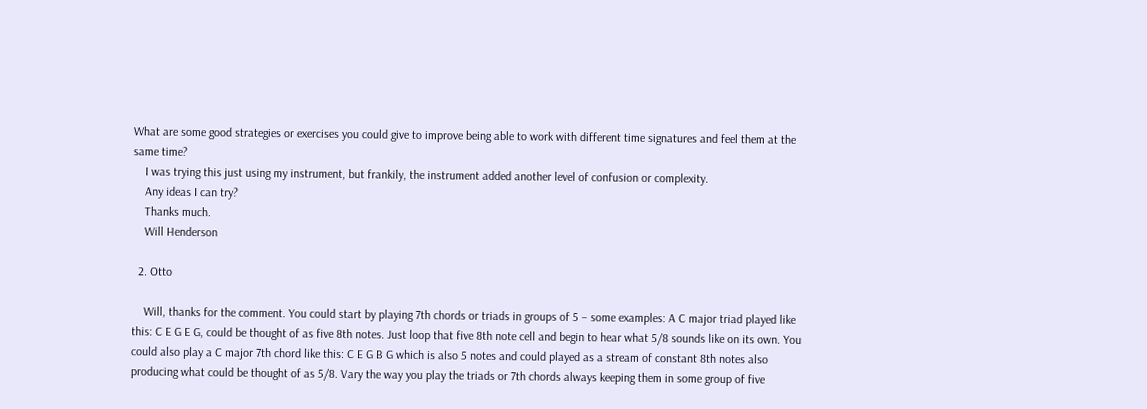What are some good strategies or exercises you could give to improve being able to work with different time signatures and feel them at the same time?
    I was trying this just using my instrument, but frankily, the instrument added another level of confusion or complexity.
    Any ideas I can try?
    Thanks much.
    Will Henderson

  2. Otto

    Will, thanks for the comment. You could start by playing 7th chords or triads in groups of 5 – some examples: A C major triad played like this: C E G E G, could be thought of as five 8th notes. Just loop that five 8th note cell and begin to hear what 5/8 sounds like on its own. You could also play a C major 7th chord like this: C E G B G which is also 5 notes and could played as a stream of constant 8th notes also producing what could be thought of as 5/8. Vary the way you play the triads or 7th chords always keeping them in some group of five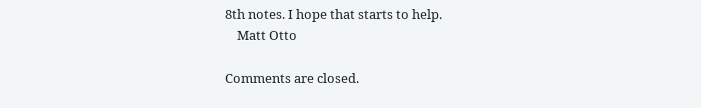8th notes. I hope that starts to help.
    Matt Otto

Comments are closed.